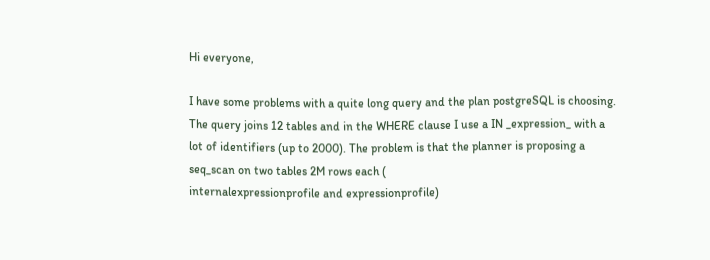Hi everyone,

I have some problems with a quite long query and the plan postgreSQL is choosing. The query joins 12 tables and in the WHERE clause I use a IN _expression_ with a lot of identifiers (up to 2000). The problem is that the planner is proposing a seq_scan on two tables 2M rows each (
internalexpressionprofile and expressionprofile)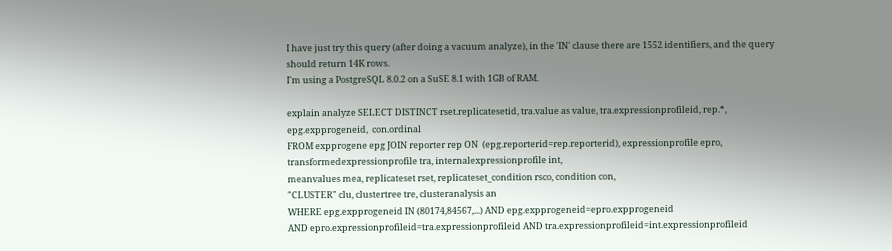I have just try this query (after doing a vacuum analyze), in the 'IN' clause there are 1552 identifiers, and the query should return 14K rows.
I'm using a PostgreSQL 8.0.2 on a SuSE 8.1 with 1GB of RAM.

explain analyze SELECT DISTINCT rset.replicatesetid, tra.value as value, tra.expressionprofileid, rep.*, epg.expprogeneid,  con.ordinal
FROM expprogene epg JOIN reporter rep ON  (epg.reporterid=rep.reporterid), expressionprofile epro,
transformedexpressionprofile tra, internalexpressionprofile int,
meanvalues mea, replicateset rset, replicateset_condition rsco, condition con,
"CLUSTER" clu, clustertree tre, clusteranalysis an
WHERE epg.expprogeneid IN (80174,84567,...) AND epg.expprogeneid=epro.expprogeneid
AND epro.expressionprofileid=tra.expressionprofileid AND tra.expressionprofileid=int.expressionprofileid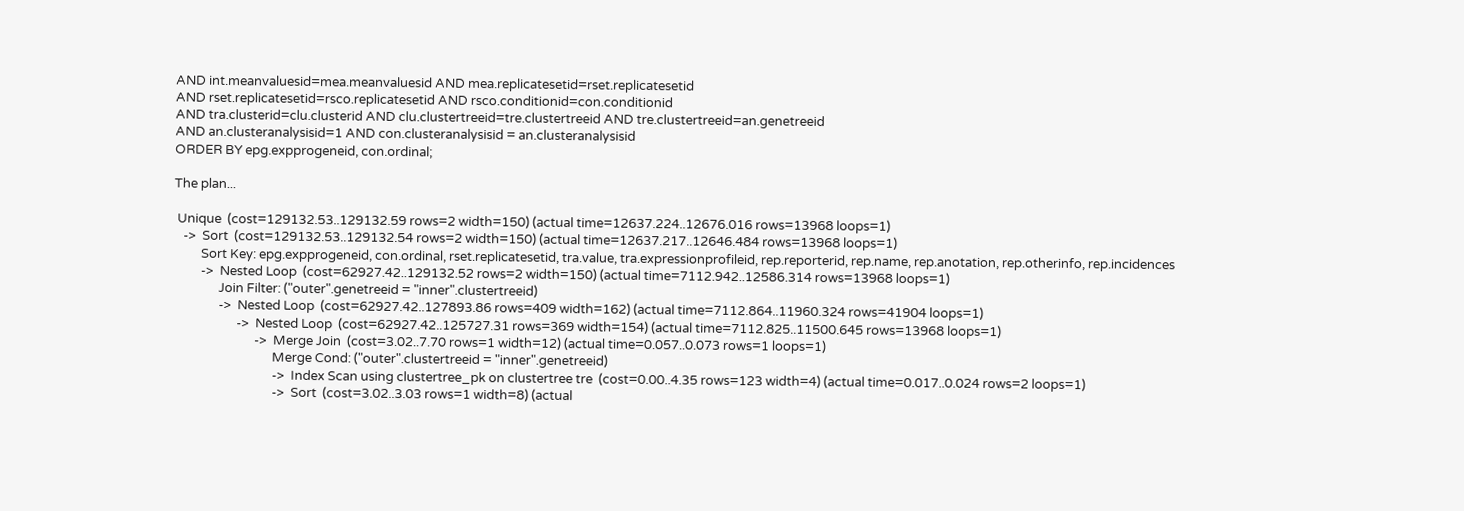AND int.meanvaluesid=mea.meanvaluesid AND mea.replicatesetid=rset.replicatesetid
AND rset.replicatesetid=rsco.replicatesetid AND rsco.conditionid=con.conditionid
AND tra.clusterid=clu.clusterid AND clu.clustertreeid=tre.clustertreeid AND tre.clustertreeid=an.genetreeid
AND an.clusteranalysisid=1 AND con.clusteranalysisid = an.clusteranalysisid
ORDER BY epg.expprogeneid, con.ordinal;

The plan...

 Unique  (cost=129132.53..129132.59 rows=2 width=150) (actual time=12637.224..12676.016 rows=13968 loops=1)
   ->  Sort  (cost=129132.53..129132.54 rows=2 width=150) (actual time=12637.217..12646.484 rows=13968 loops=1)
         Sort Key: epg.expprogeneid, con.ordinal, rset.replicatesetid, tra.value, tra.expressionprofileid, rep.reporterid, rep.name, rep.anotation, rep.otherinfo, rep.incidences
         ->  Nested Loop  (cost=62927.42..129132.52 rows=2 width=150) (actual time=7112.942..12586.314 rows=13968 loops=1)
               Join Filter: ("outer".genetreeid = "inner".clustertreeid)
               ->  Nested Loop  (cost=62927.42..127893.86 rows=409 width=162) (actual time=7112.864..11960.324 rows=41904 loops=1)
                     ->  Nested Loop  (cost=62927.42..125727.31 rows=369 width=154) (actual time=7112.825..11500.645 rows=13968 loops=1)
                           ->  Merge Join  (cost=3.02..7.70 rows=1 width=12) (actual time=0.057..0.073 rows=1 loops=1)
                                 Merge Cond: ("outer".clustertreeid = "inner".genetreeid)
                                 ->  Index Scan using clustertree_pk on clustertree tre  (cost=0.00..4.35 rows=123 width=4) (actual time=0.017..0.024 rows=2 loops=1)
                                 ->  Sort  (cost=3.02..3.03 rows=1 width=8) (actual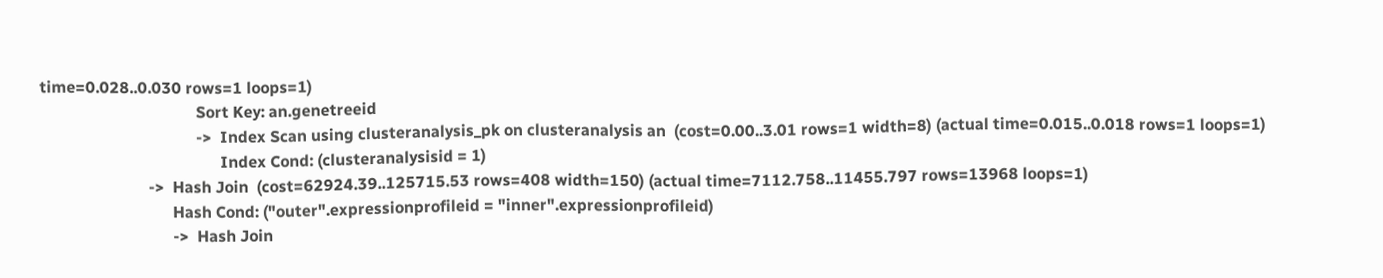time=0.028..0.030 rows=1 loops=1)
                                       Sort Key: an.genetreeid
                                       ->  Index Scan using clusteranalysis_pk on clusteranalysis an  (cost=0.00..3.01 rows=1 width=8) (actual time=0.015..0.018 rows=1 loops=1)
                                             Index Cond: (clusteranalysisid = 1)
                           ->  Hash Join  (cost=62924.39..125715.53 rows=408 width=150) (actual time=7112.758..11455.797 rows=13968 loops=1)
                                 Hash Cond: ("outer".expressionprofileid = "inner".expressionprofileid)
                                 ->  Hash Join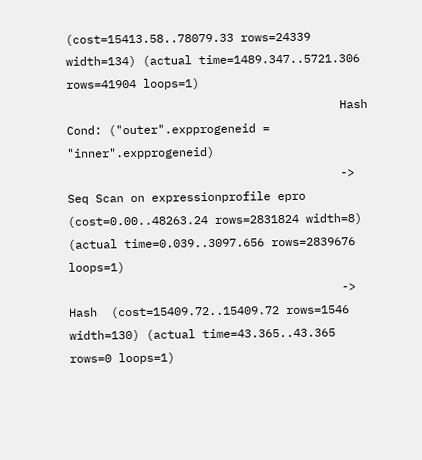(cost=15413.58..78079.33 rows=24339 width=134) (actual time=1489.347..5721.306 rows=41904 loops=1)
                                       Hash Cond: ("outer".expprogeneid = "inner".expprogeneid)
                                       ->  Seq Scan on expressionprofile epro  (cost=0.00..48263.24 rows=2831824 width=8) (actual time=0.039..3097.656 rows=2839676 loops=1)
                                       ->  Hash  (cost=15409.72..15409.72 rows=1546 width=130) (actual time=43.365..43.365 rows=0 loops=1)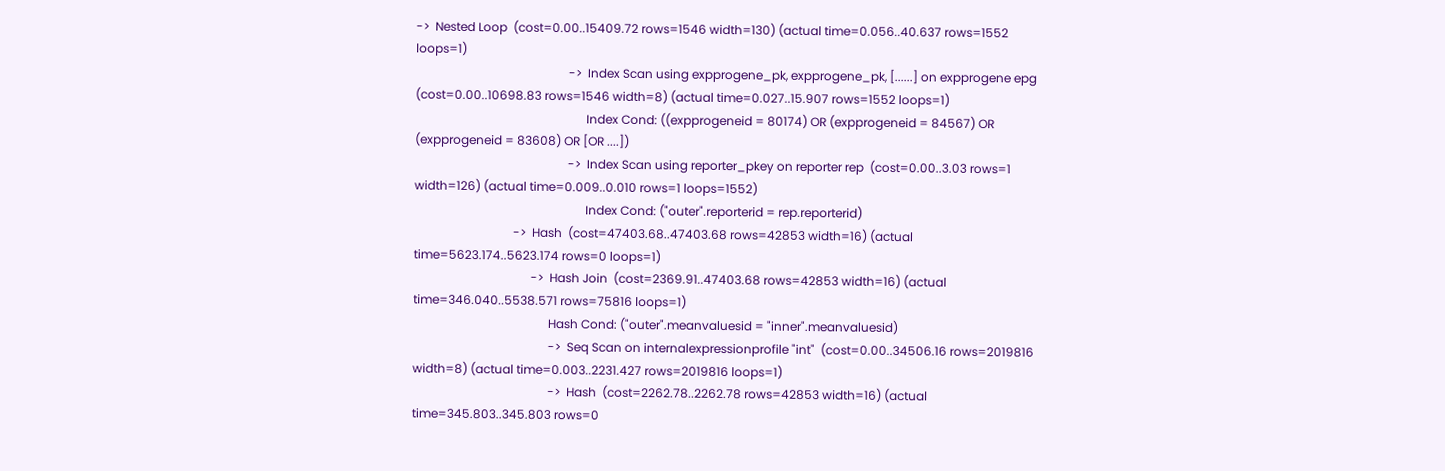->  Nested Loop  (cost=0.00..15409.72 rows=1546 width=130) (actual time=0.056..40.637 rows=1552 loops=1)
                                                   ->  Index Scan using expprogene_pk, expprogene_pk, [......] on expprogene epg  (cost=0.00..10698.83 rows=1546 width=8) (actual time=0.027..15.907 rows=1552 loops=1)
                                                         Index Cond: ((expprogeneid = 80174) OR (expprogeneid = 84567) OR (expprogeneid = 83608) OR [OR ....])
                                                   ->  Index Scan using reporter_pkey on reporter rep  (cost=0.00..3.03 rows=1 width=126) (actual time=0.009..0.010 rows=1 loops=1552)
                                                         Index Cond: ("outer".reporterid = rep.reporterid)
                                 ->  Hash  (cost=47403.68..47403.68 rows=42853 width=16) (actual time=5623.174..5623.174 rows=0 loops=1)
                                       ->  Hash Join  (cost=2369.91..47403.68 rows=42853 width=16) (actual time=346.040..5538.571 rows=75816 loops=1)
                                             Hash Cond: ("outer".meanvaluesid = "inner".meanvaluesid)
                                             ->  Seq Scan on internalexpressionprofile "int"  (cost=0.00..34506.16 rows=2019816 width=8) (actual time=0.003..2231.427 rows=2019816 loops=1)
                                             ->  Hash  (cost=2262.78..2262.78 rows=42853 width=16) (actual time=345.803..345.803 rows=0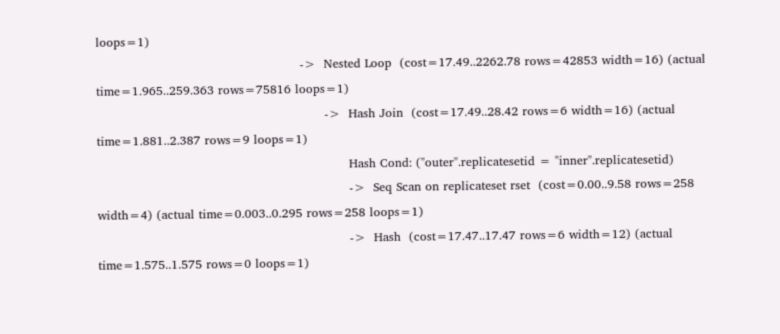loops=1)
                                                   ->  Nested Loop  (cost=17.49..2262.78 rows=42853 width=16) (actual time=1.965..259.363 rows=75816 loops=1)
                                                         ->  Hash Join  (cost=17.49..28.42 rows=6 width=16) (actual time=1.881..2.387 rows=9 loops=1)
                                                               Hash Cond: ("outer".replicatesetid = "inner".replicatesetid)
                                                               ->  Seq Scan on replicateset rset  (cost=0.00..9.58 rows=258 width=4) (actual time=0.003..0.295 rows=258 loops=1)
                                                               ->  Hash  (cost=17.47..17.47 rows=6 width=12) (actual time=1.575..1.575 rows=0 loops=1)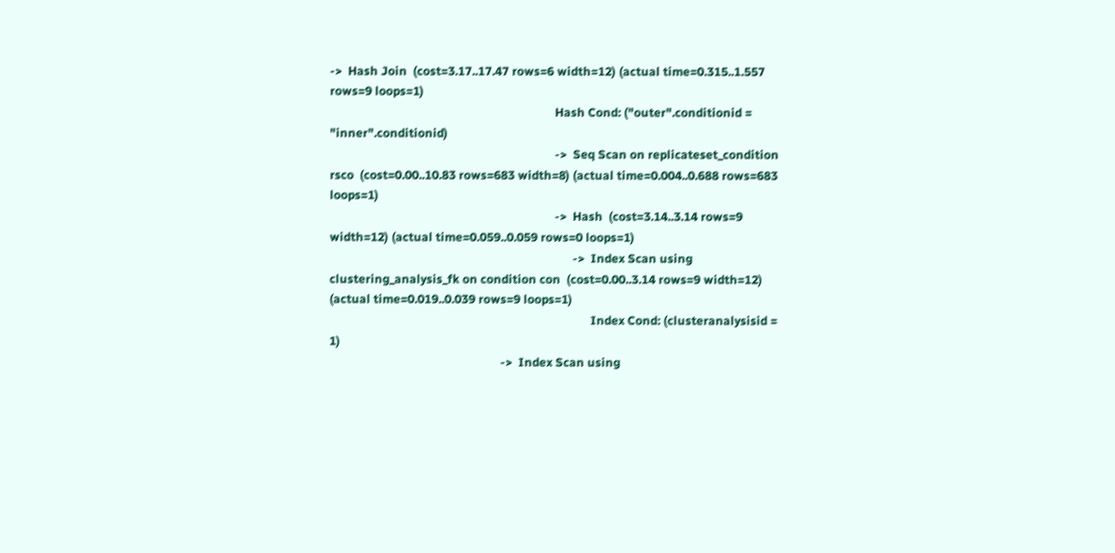->  Hash Join  (cost=3.17..17.47 rows=6 width=12) (actual time=0.315..1.557 rows=9 loops=1)
                                                                           Hash Cond: ("outer".conditionid = "inner".conditionid)
                                                                           ->  Seq Scan on replicateset_condition rsco  (cost=0.00..10.83 rows=683 width=8) (actual time=0.004..0.688 rows=683 loops=1)
                                                                           ->  Hash  (cost=3.14..3.14 rows=9 width=12) (actual time=0.059..0.059 rows=0 loops=1)
                                                                                 ->  Index Scan using clustering_analysis_fk on condition con  (cost=0.00..3.14 rows=9 width=12) (actual time=0.019..0.039 rows=9 loops=1)
                                                                                       Index Cond: (clusteranalysisid = 1)
                                                         ->  Index Scan using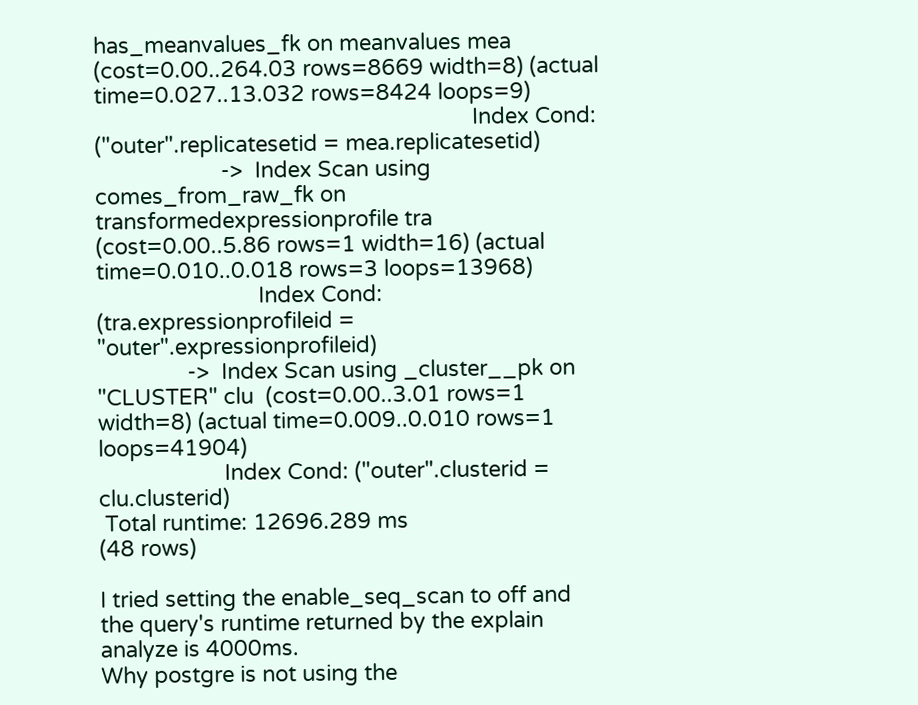has_meanvalues_fk on meanvalues mea  (cost=0.00..264.03 rows=8669 width=8) (actual time=0.027..13.032 rows=8424 loops=9)
                                                               Index Cond: ("outer".replicatesetid = mea.replicatesetid)
                     ->  Index Scan using comes_from_raw_fk on transformedexpressionprofile tra  (cost=0.00..5.86 rows=1 width=16) (actual time=0.010..0.018 rows=3 loops=13968)
                           Index Cond: (tra.expressionprofileid = "outer".expressionprofileid)
               ->  Index Scan using _cluster__pk on "CLUSTER" clu  (cost=0.00..3.01 rows=1 width=8) (actual time=0.009..0.010 rows=1 loops=41904)
                     Index Cond: ("outer".clusterid = clu.clusterid)
 Total runtime: 12696.289 ms
(48 rows)

I tried setting the enable_seq_scan to off and the query's runtime returned by the explain analyze is 4000ms.
Why postgre is not using the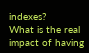indexes?
What is the real impact of having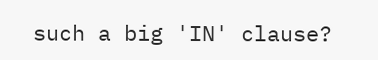such a big 'IN' clause?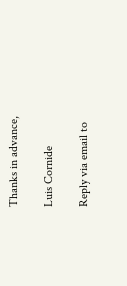Thanks in advance,

Luis Cornide

Reply via email to